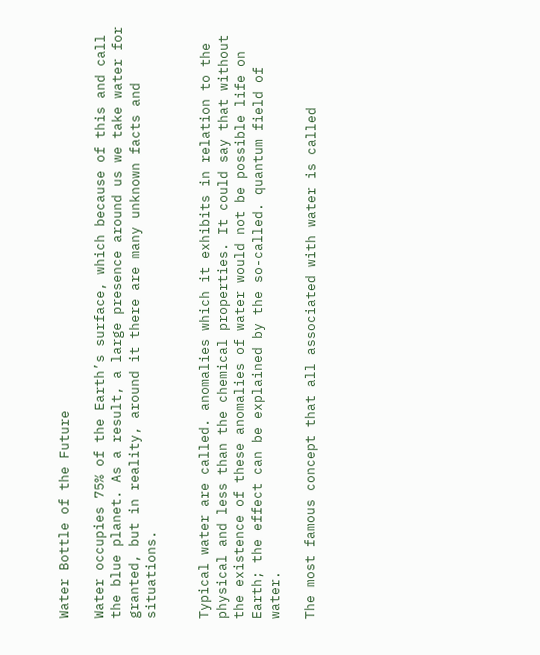Water Bottle of the Future

Water occupies 75% of the Earth’s surface, which because of this and call the blue planet. As a result, a large presence around us we take water for granted, but in reality, around it there are many unknown facts and situations.


Typical water are called. anomalies which it exhibits in relation to the physical and less than the chemical properties. It could say that without the existence of these anomalies of water would not be possible life on Earth; the effect can be explained by the so-called. quantum field of water.

The most famous concept that all associated with water is called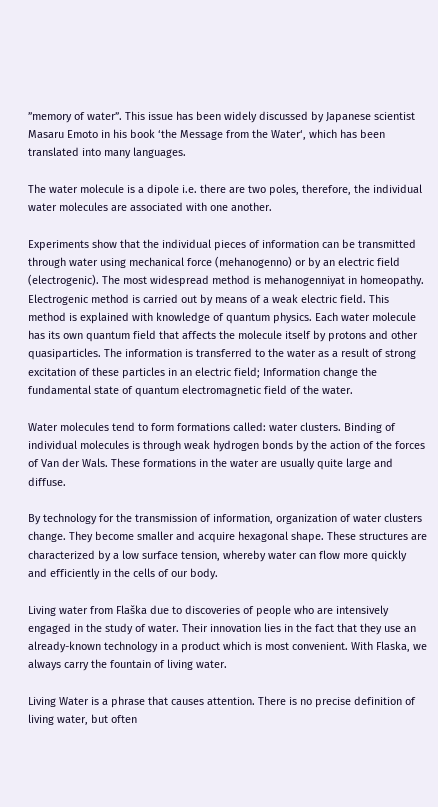”memory of water”. This issue has been widely discussed by Japanese scientist Masaru Emoto in his book ‘the Message from the Water‘, which has been translated into many languages.

The water molecule is a dipole i.e. there are two poles, therefore, the individual water molecules are associated with one another.

Experiments show that the individual pieces of information can be transmitted through water using mechanical force (mehanogenno) or by an electric field (electrogenic). The most widespread method is mehanogenniyat in homeopathy. Electrogenic method is carried out by means of a weak electric field. This method is explained with knowledge of quantum physics. Each water molecule has its own quantum field that affects the molecule itself by protons and other quasiparticles. The information is transferred to the water as a result of strong excitation of these particles in an electric field; Information change the fundamental state of quantum electromagnetic field of the water.

Water molecules tend to form formations called: water clusters. Binding of individual molecules is through weak hydrogen bonds by the action of the forces of Van der Wals. These formations in the water are usually quite large and diffuse.

By technology for the transmission of information, organization of water clusters change. They become smaller and acquire hexagonal shape. These structures are characterized by a low surface tension, whereby water can flow more quickly and efficiently in the cells of our body.

Living water from Flaška due to discoveries of people who are intensively engaged in the study of water. Their innovation lies in the fact that they use an already-known technology in a product which is most convenient. With Flaska, we always carry the fountain of living water.

Living Water is a phrase that causes attention. There is no precise definition of living water, but often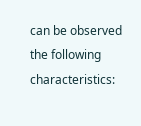can be observed the following characteristics: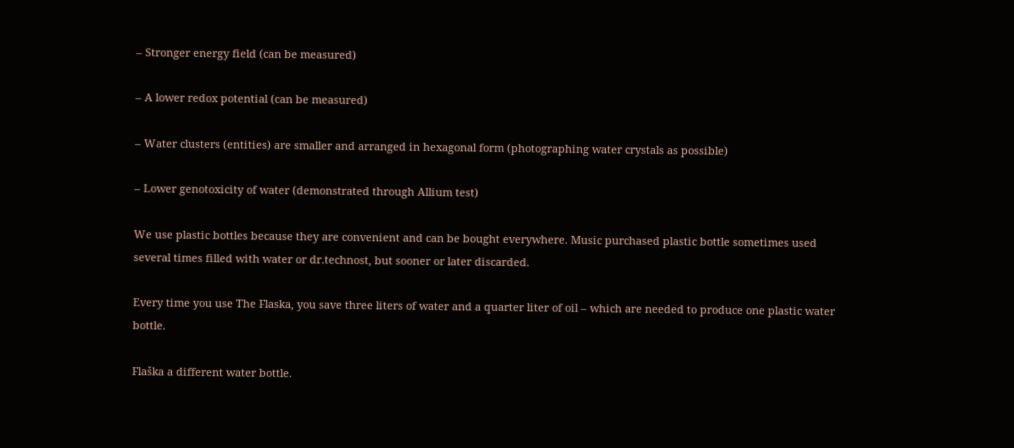– Stronger energy field (can be measured)

– A lower redox potential (can be measured)

– Water clusters (entities) are smaller and arranged in hexagonal form (photographing water crystals as possible)

– Lower genotoxicity of water (demonstrated through Allium test)

We use plastic bottles because they are convenient and can be bought everywhere. Music purchased plastic bottle sometimes used several times filled with water or dr.technost, but sooner or later discarded.

Every time you use The Flaska, you save three liters of water and a quarter liter of oil – which are needed to produce one plastic water bottle.

Flaška a different water bottle.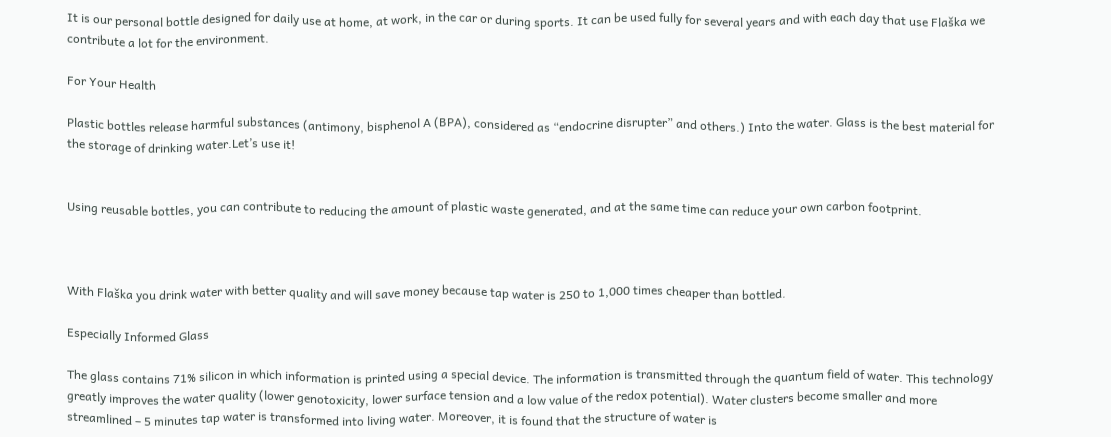It is our personal bottle designed for daily use at home, at work, in the car or during sports. It can be used fully for several years and with each day that use Flaška we contribute a lot for the environment.

For Your Health

Plastic bottles release harmful substances (antimony, bisphenol A (BPA), considered as “endocrine disrupter” and others.) Into the water. Glass is the best material for the storage of drinking water.Let’s use it!


Using reusable bottles, you can contribute to reducing the amount of plastic waste generated, and at the same time can reduce your own carbon footprint.



With Flaška you drink water with better quality and will save money because tap water is 250 to 1,000 times cheaper than bottled.

Especially Informed Glass

The glass contains 71% silicon in which information is printed using a special device. The information is transmitted through the quantum field of water. This technology greatly improves the water quality (lower genotoxicity, lower surface tension and a low value of the redox potential). Water clusters become smaller and more streamlined – 5 minutes tap water is transformed into living water. Moreover, it is found that the structure of water is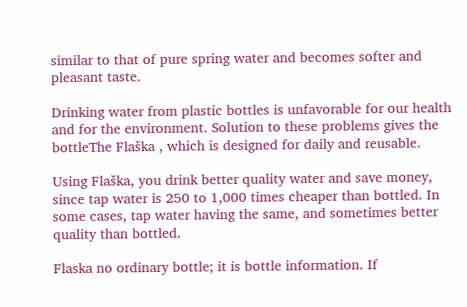similar to that of pure spring water and becomes softer and pleasant taste.

Drinking water from plastic bottles is unfavorable for our health and for the environment. Solution to these problems gives the bottleThe Flaška , which is designed for daily and reusable.

Using Flaška, you drink better quality water and save money, since tap water is 250 to 1,000 times cheaper than bottled. In some cases, tap water having the same, and sometimes better quality than bottled.

Flaska no ordinary bottle; it is bottle information. If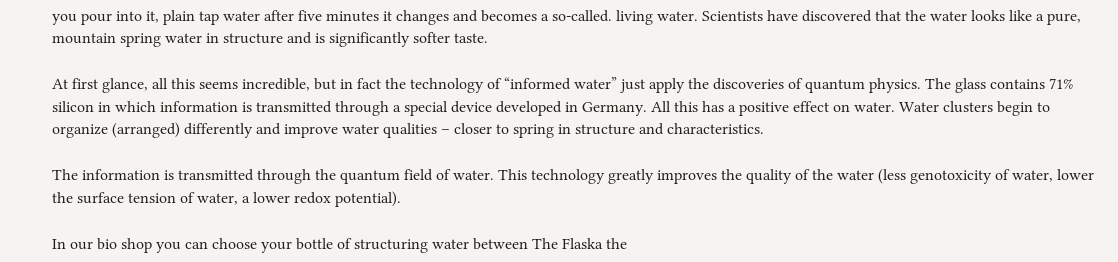you pour into it, plain tap water after five minutes it changes and becomes a so-called. living water. Scientists have discovered that the water looks like a pure, mountain spring water in structure and is significantly softer taste.

At first glance, all this seems incredible, but in fact the technology of “informed water” just apply the discoveries of quantum physics. The glass contains 71% silicon in which information is transmitted through a special device developed in Germany. All this has a positive effect on water. Water clusters begin to organize (arranged) differently and improve water qualities – closer to spring in structure and characteristics.

The information is transmitted through the quantum field of water. This technology greatly improves the quality of the water (less genotoxicity of water, lower the surface tension of water, a lower redox potential).

In our bio shop you can choose your bottle of structuring water between The Flaska the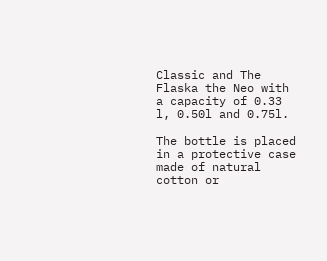Classic and The Flaska the Neo with a capacity of 0.33 l, 0.50l and 0.75l.

The bottle is placed in a protective case made of natural cotton or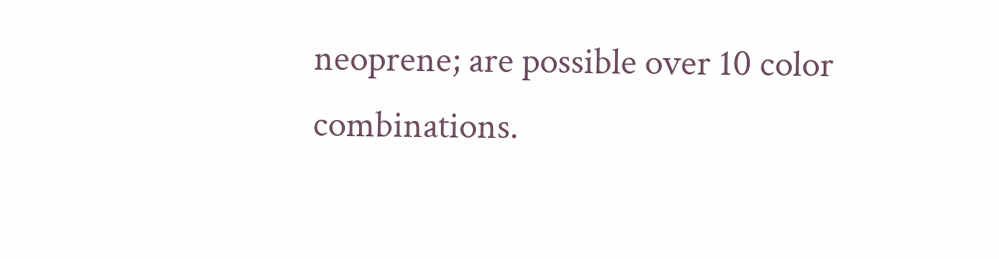neoprene; are possible over 10 color combinations.